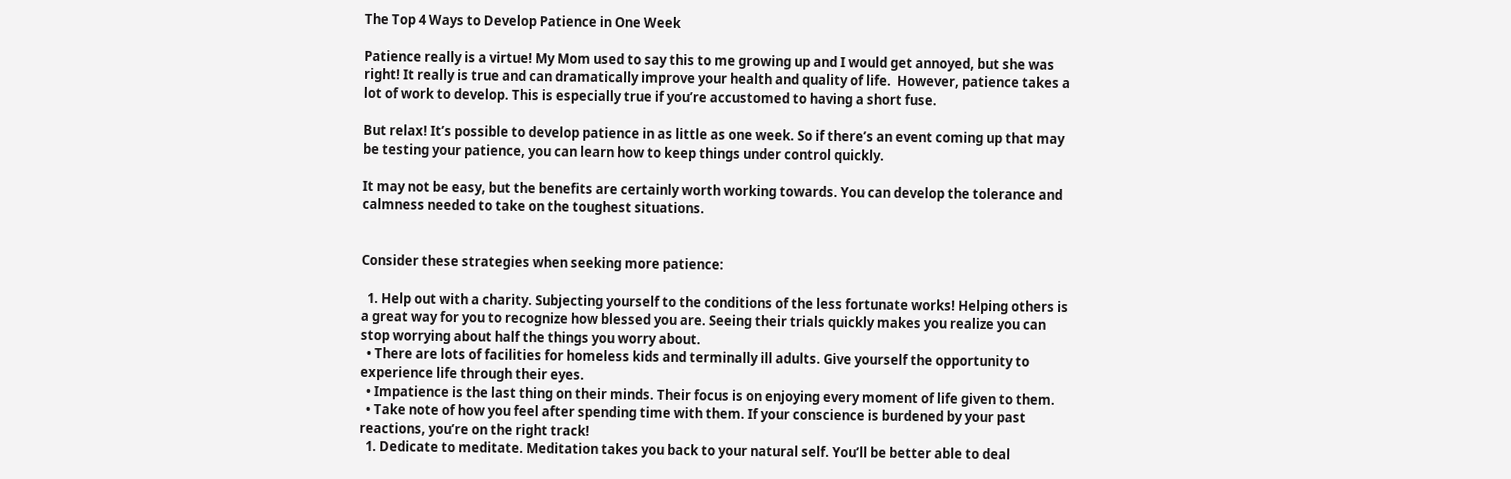The Top 4 Ways to Develop Patience in One Week

Patience really is a virtue! My Mom used to say this to me growing up and I would get annoyed, but she was right! It really is true and can dramatically improve your health and quality of life.  However, patience takes a lot of work to develop. This is especially true if you’re accustomed to having a short fuse.

But relax! It’s possible to develop patience in as little as one week. So if there’s an event coming up that may be testing your patience, you can learn how to keep things under control quickly.

It may not be easy, but the benefits are certainly worth working towards. You can develop the tolerance and calmness needed to take on the toughest situations.


Consider these strategies when seeking more patience:

  1. Help out with a charity. Subjecting yourself to the conditions of the less fortunate works! Helping others is a great way for you to recognize how blessed you are. Seeing their trials quickly makes you realize you can stop worrying about half the things you worry about.
  • There are lots of facilities for homeless kids and terminally ill adults. Give yourself the opportunity to experience life through their eyes.
  • Impatience is the last thing on their minds. Their focus is on enjoying every moment of life given to them.
  • Take note of how you feel after spending time with them. If your conscience is burdened by your past reactions, you’re on the right track!
  1. Dedicate to meditate. Meditation takes you back to your natural self. You’ll be better able to deal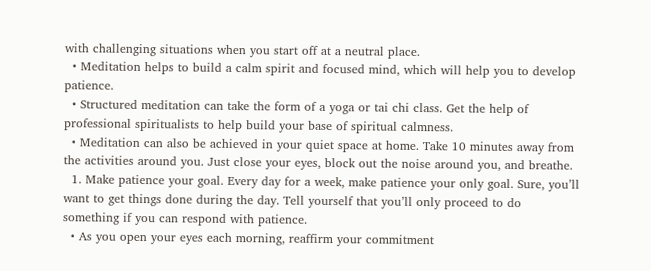with challenging situations when you start off at a neutral place.
  • Meditation helps to build a calm spirit and focused mind, which will help you to develop patience.
  • Structured meditation can take the form of a yoga or tai chi class. Get the help of professional spiritualists to help build your base of spiritual calmness.
  • Meditation can also be achieved in your quiet space at home. Take 10 minutes away from the activities around you. Just close your eyes, block out the noise around you, and breathe.
  1. Make patience your goal. Every day for a week, make patience your only goal. Sure, you’ll want to get things done during the day. Tell yourself that you’ll only proceed to do something if you can respond with patience.
  • As you open your eyes each morning, reaffirm your commitment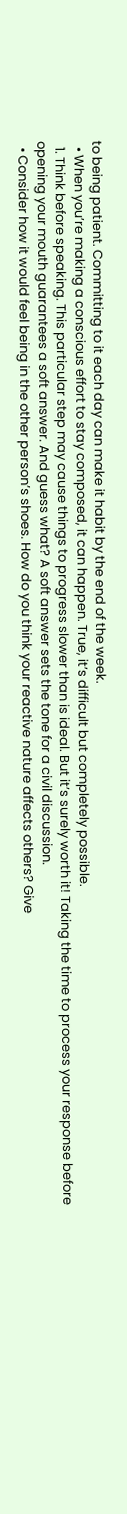to being patient. Committing to it each day can make it habit by the end of the week.
  • When you’re making a conscious effort to stay composed, it can happen. True, it’s difficult but completely possible.
  1. Think before speaking. This particular step may cause things to progress slower than is ideal. But it’s surely worth it! Taking the time to process your response before opening your mouth guarantees a soft answer. And guess what? A soft answer sets the tone for a civil discussion.
  • Consider how it would feel being in the other person’s shoes. How do you think your reactive nature affects others? Give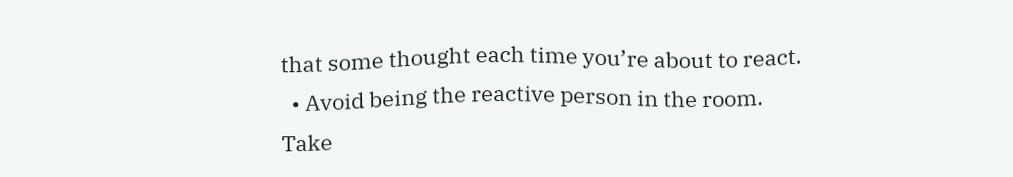that some thought each time you’re about to react.
  • Avoid being the reactive person in the room. Take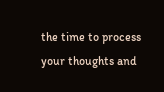the time to process your thoughts and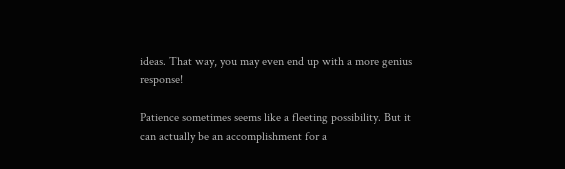ideas. That way, you may even end up with a more genius response!

Patience sometimes seems like a fleeting possibility. But it can actually be an accomplishment for a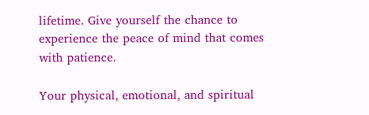lifetime. Give yourself the chance to experience the peace of mind that comes with patience.

Your physical, emotional, and spiritual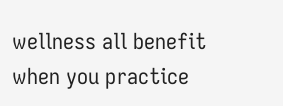wellness all benefit when you practice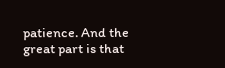patience. And the great part is that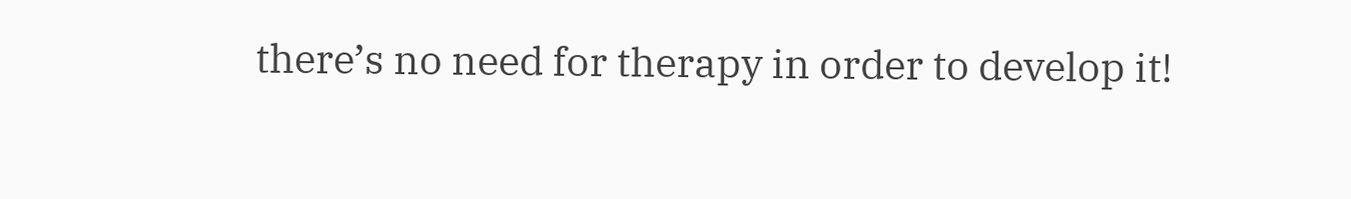there’s no need for therapy in order to develop it!